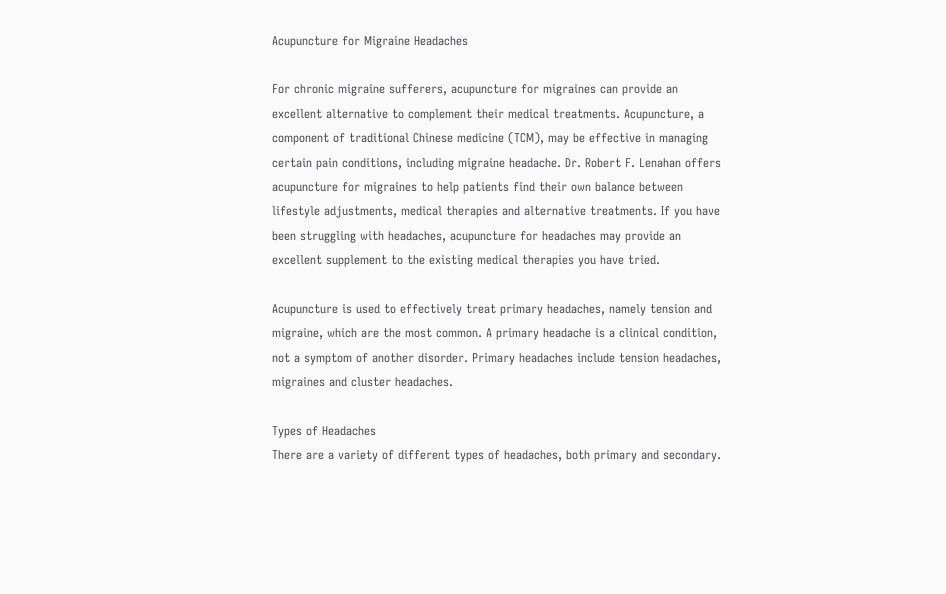Acupuncture for Migraine Headaches

For chronic migraine sufferers, acupuncture for migraines can provide an excellent alternative to complement their medical treatments. Acupuncture, a component of traditional Chinese medicine (TCM), may be effective in managing certain pain conditions, including migraine headache. Dr. Robert F. Lenahan offers acupuncture for migraines to help patients find their own balance between lifestyle adjustments, medical therapies and alternative treatments. If you have been struggling with headaches, acupuncture for headaches may provide an excellent supplement to the existing medical therapies you have tried.

Acupuncture is used to effectively treat primary headaches, namely tension and migraine, which are the most common. A primary headache is a clinical condition, not a symptom of another disorder. Primary headaches include tension headaches, migraines and cluster headaches.

Types of Headaches
There are a variety of different types of headaches, both primary and secondary.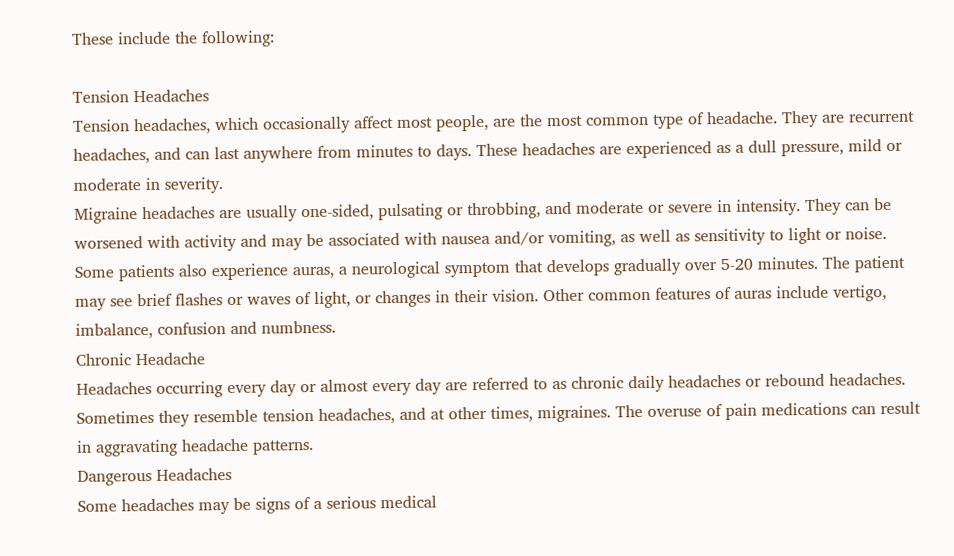These include the following:

Tension Headaches
Tension headaches, which occasionally affect most people, are the most common type of headache. They are recurrent headaches, and can last anywhere from minutes to days. These headaches are experienced as a dull pressure, mild or moderate in severity.
Migraine headaches are usually one-sided, pulsating or throbbing, and moderate or severe in intensity. They can be worsened with activity and may be associated with nausea and/or vomiting, as well as sensitivity to light or noise. Some patients also experience auras, a neurological symptom that develops gradually over 5-20 minutes. The patient may see brief flashes or waves of light, or changes in their vision. Other common features of auras include vertigo, imbalance, confusion and numbness.
Chronic Headache
Headaches occurring every day or almost every day are referred to as chronic daily headaches or rebound headaches. Sometimes they resemble tension headaches, and at other times, migraines. The overuse of pain medications can result in aggravating headache patterns.
Dangerous Headaches
Some headaches may be signs of a serious medical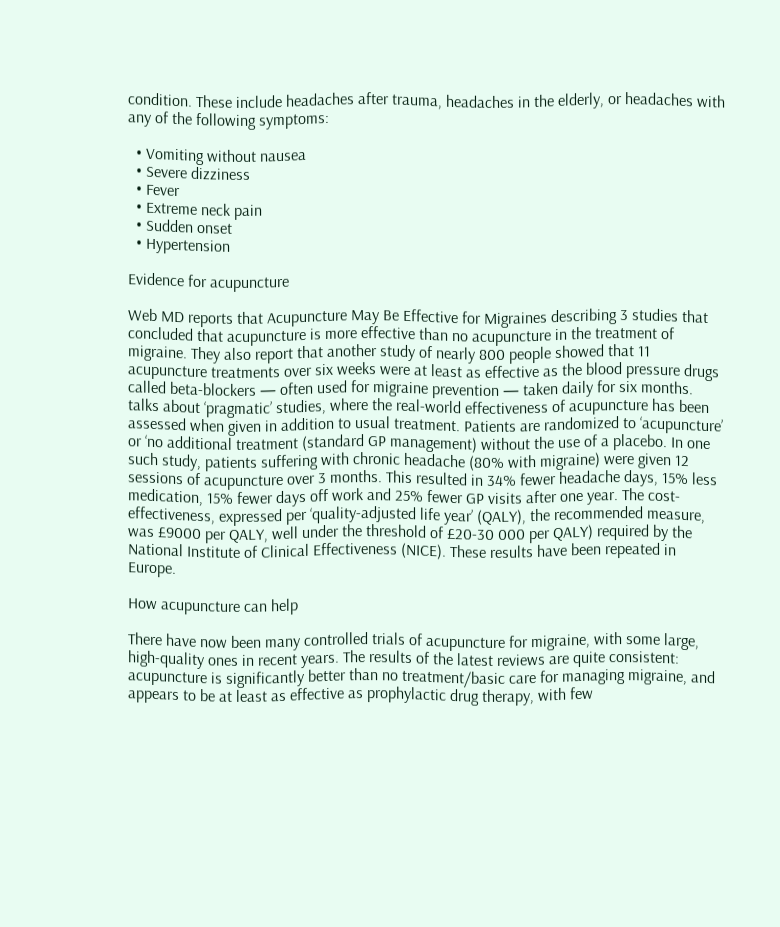condition. These include headaches after trauma, headaches in the elderly, or headaches with any of the following symptoms:

  • Vomiting without nausea
  • Severe dizziness
  • Fever
  • Extreme neck pain
  • Sudden onset
  • Hypertension

Evidence for acupuncture

Web MD reports that Acupuncture May Be Effective for Migraines describing 3 studies that concluded that acupuncture is more effective than no acupuncture in the treatment of migraine. They also report that another study of nearly 800 people showed that 11 acupuncture treatments over six weeks were at least as effective as the blood pressure drugs called beta-blockers — often used for migraine prevention — taken daily for six months. talks about ‘pragmatic’ studies, where the real-world effectiveness of acupuncture has been assessed when given in addition to usual treatment. Patients are randomized to ‘acupuncture’ or ‘no additional treatment (standard GP management) without the use of a placebo. In one such study, patients suffering with chronic headache (80% with migraine) were given 12 sessions of acupuncture over 3 months. This resulted in 34% fewer headache days, 15% less medication, 15% fewer days off work and 25% fewer GP visits after one year. The cost-effectiveness, expressed per ‘quality-adjusted life year’ (QALY), the recommended measure, was £9000 per QALY, well under the threshold of £20-30 000 per QALY) required by the National Institute of Clinical Effectiveness (NICE). These results have been repeated in Europe.

How acupuncture can help

There have now been many controlled trials of acupuncture for migraine, with some large, high-quality ones in recent years. The results of the latest reviews are quite consistent: acupuncture is significantly better than no treatment/basic care for managing migraine, and appears to be at least as effective as prophylactic drug therapy, with few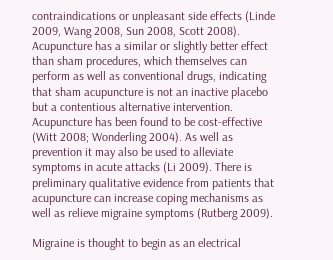contraindications or unpleasant side effects (Linde 2009, Wang 2008, Sun 2008, Scott 2008). Acupuncture has a similar or slightly better effect than sham procedures, which themselves can perform as well as conventional drugs, indicating that sham acupuncture is not an inactive placebo but a contentious alternative intervention. Acupuncture has been found to be cost-effective (Witt 2008; Wonderling 2004). As well as prevention it may also be used to alleviate symptoms in acute attacks (Li 2009). There is preliminary qualitative evidence from patients that acupuncture can increase coping mechanisms as well as relieve migraine symptoms (Rutberg 2009).

Migraine is thought to begin as an electrical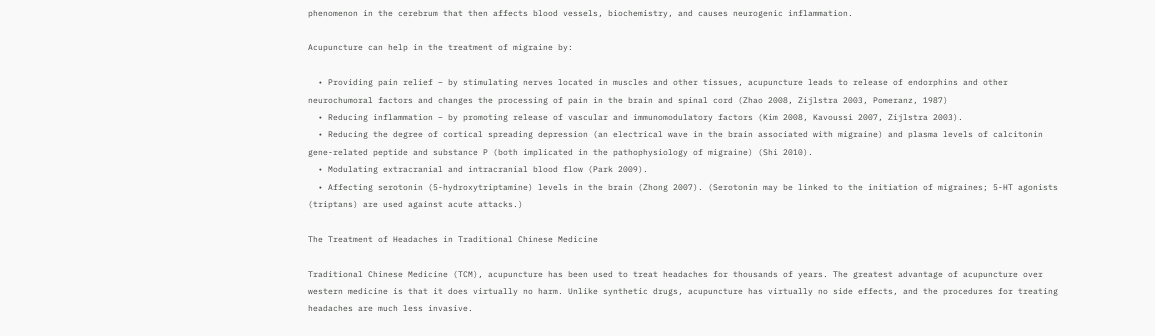phenomenon in the cerebrum that then affects blood vessels, biochemistry, and causes neurogenic inflammation.

Acupuncture can help in the treatment of migraine by:

  • Providing pain relief – by stimulating nerves located in muscles and other tissues, acupuncture leads to release of endorphins and other neurochumoral factors and changes the processing of pain in the brain and spinal cord (Zhao 2008, Zijlstra 2003, Pomeranz, 1987)
  • Reducing inflammation – by promoting release of vascular and immunomodulatory factors (Kim 2008, Kavoussi 2007, Zijlstra 2003).
  • Reducing the degree of cortical spreading depression (an electrical wave in the brain associated with migraine) and plasma levels of calcitonin gene-related peptide and substance P (both implicated in the pathophysiology of migraine) (Shi 2010).
  • Modulating extracranial and intracranial blood flow (Park 2009).
  • Affecting serotonin (5-hydroxytriptamine) levels in the brain (Zhong 2007). (Serotonin may be linked to the initiation of migraines; 5-HT agonists (triptans) are used against acute attacks.)

The Treatment of Headaches in Traditional Chinese Medicine

Traditional Chinese Medicine (TCM), acupuncture has been used to treat headaches for thousands of years. The greatest advantage of acupuncture over western medicine is that it does virtually no harm. Unlike synthetic drugs, acupuncture has virtually no side effects, and the procedures for treating headaches are much less invasive.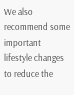We also recommend some important lifestyle changes to reduce the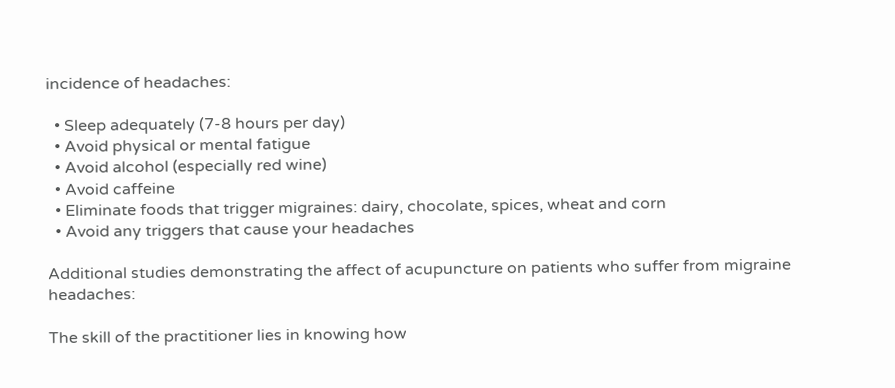incidence of headaches:

  • Sleep adequately (7-8 hours per day)
  • Avoid physical or mental fatigue
  • Avoid alcohol (especially red wine)
  • Avoid caffeine
  • Eliminate foods that trigger migraines: dairy, chocolate, spices, wheat and corn
  • Avoid any triggers that cause your headaches

Additional studies demonstrating the affect of acupuncture on patients who suffer from migraine headaches:

The skill of the practitioner lies in knowing how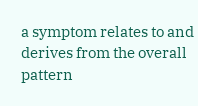a symptom relates to and derives from the overall pattern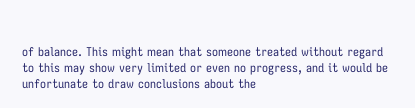of balance. This might mean that someone treated without regard to this may show very limited or even no progress, and it would be unfortunate to draw conclusions about the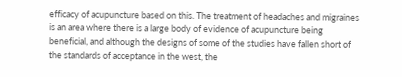efficacy of acupuncture based on this. The treatment of headaches and migraines is an area where there is a large body of evidence of acupuncture being beneficial, and although the designs of some of the studies have fallen short of the standards of acceptance in the west, the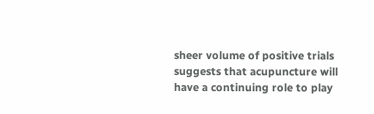sheer volume of positive trials suggests that acupuncture will have a continuing role to play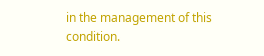in the management of this condition.